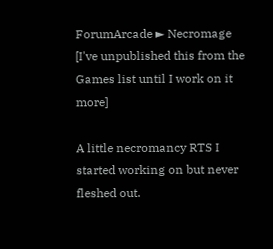ForumArcade ► Necromage
[I've unpublished this from the Games list until I work on it more]

A little necromancy RTS I started working on but never fleshed out.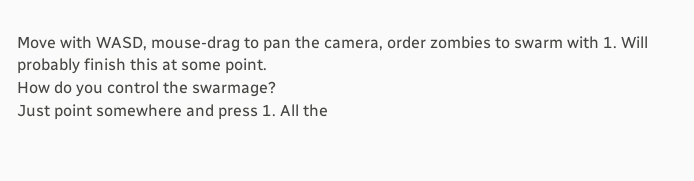Move with WASD, mouse-drag to pan the camera, order zombies to swarm with 1. Will probably finish this at some point.
How do you control the swarmage?
Just point somewhere and press 1. All the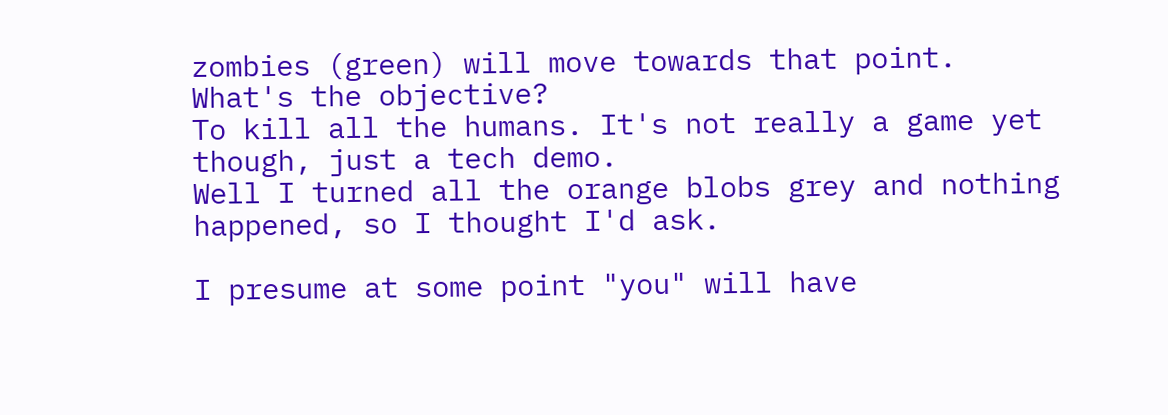zombies (green) will move towards that point.
What's the objective?
To kill all the humans. It's not really a game yet though, just a tech demo.
Well I turned all the orange blobs grey and nothing happened, so I thought I'd ask.

I presume at some point "you" will have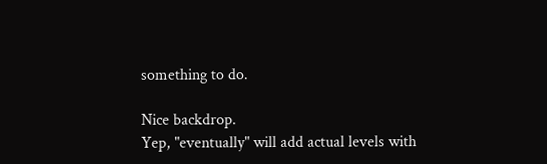something to do.

Nice backdrop.
Yep, "eventually" will add actual levels with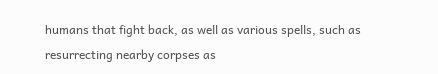humans that fight back, as well as various spells, such as resurrecting nearby corpses as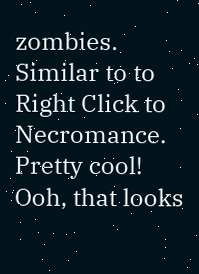zombies.
Similar to to Right Click to Necromance. Pretty cool!
Ooh, that looks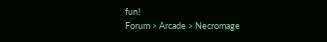fun!
Forum > Arcade > Necromage